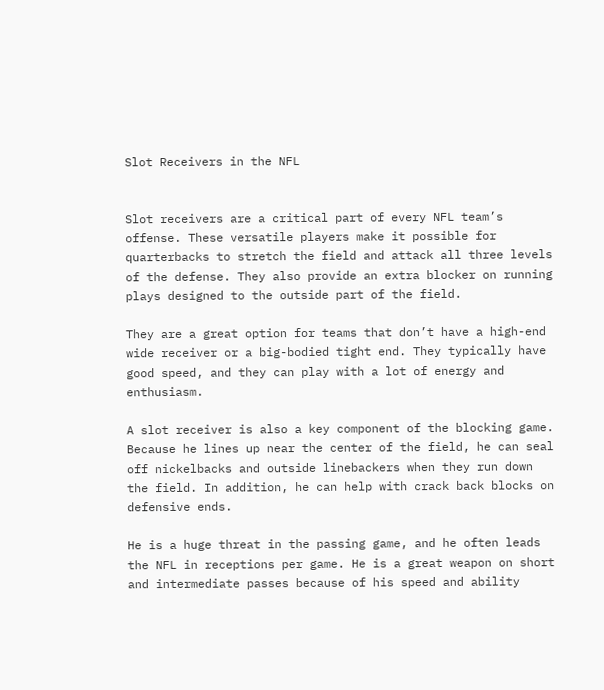Slot Receivers in the NFL


Slot receivers are a critical part of every NFL team’s offense. These versatile players make it possible for quarterbacks to stretch the field and attack all three levels of the defense. They also provide an extra blocker on running plays designed to the outside part of the field.

They are a great option for teams that don’t have a high-end wide receiver or a big-bodied tight end. They typically have good speed, and they can play with a lot of energy and enthusiasm.

A slot receiver is also a key component of the blocking game. Because he lines up near the center of the field, he can seal off nickelbacks and outside linebackers when they run down the field. In addition, he can help with crack back blocks on defensive ends.

He is a huge threat in the passing game, and he often leads the NFL in receptions per game. He is a great weapon on short and intermediate passes because of his speed and ability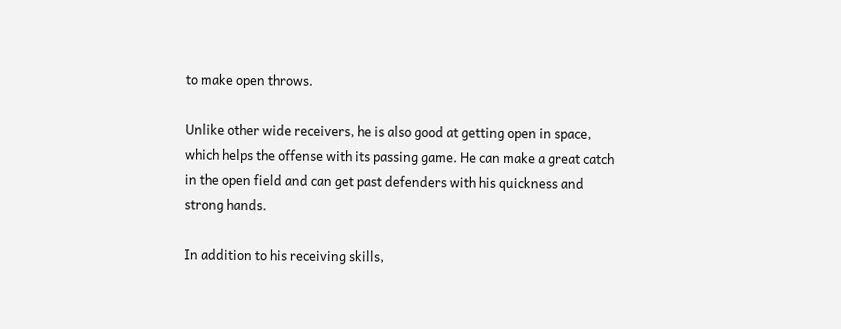to make open throws.

Unlike other wide receivers, he is also good at getting open in space, which helps the offense with its passing game. He can make a great catch in the open field and can get past defenders with his quickness and strong hands.

In addition to his receiving skills,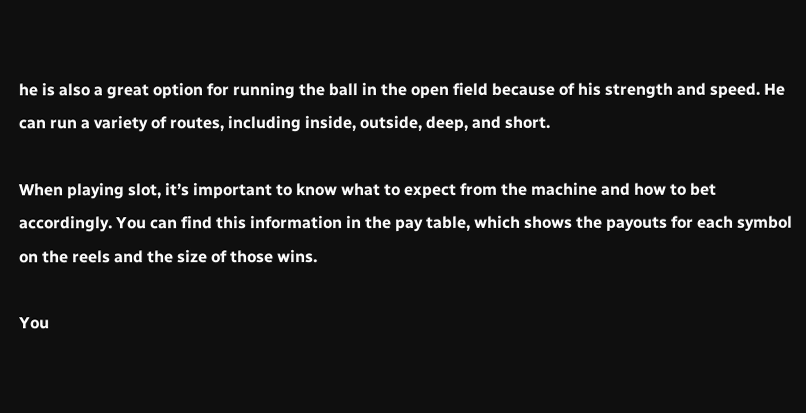he is also a great option for running the ball in the open field because of his strength and speed. He can run a variety of routes, including inside, outside, deep, and short.

When playing slot, it’s important to know what to expect from the machine and how to bet accordingly. You can find this information in the pay table, which shows the payouts for each symbol on the reels and the size of those wins.

You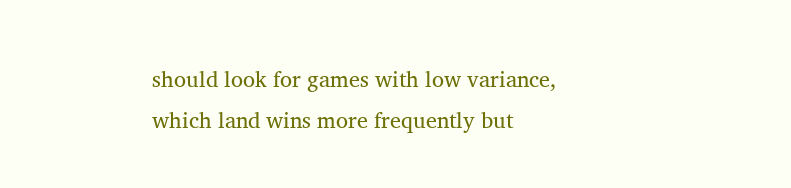should look for games with low variance, which land wins more frequently but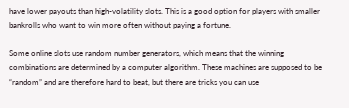have lower payouts than high-volatility slots. This is a good option for players with smaller bankrolls who want to win more often without paying a fortune.

Some online slots use random number generators, which means that the winning combinations are determined by a computer algorithm. These machines are supposed to be “random” and are therefore hard to beat, but there are tricks you can use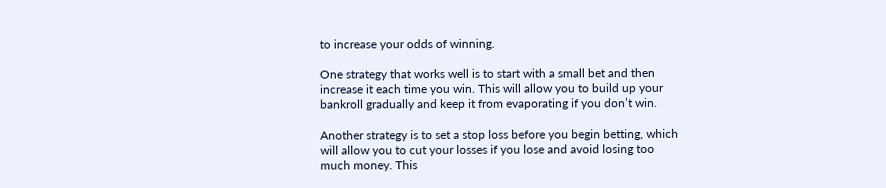to increase your odds of winning.

One strategy that works well is to start with a small bet and then increase it each time you win. This will allow you to build up your bankroll gradually and keep it from evaporating if you don’t win.

Another strategy is to set a stop loss before you begin betting, which will allow you to cut your losses if you lose and avoid losing too much money. This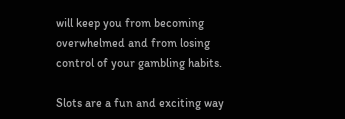will keep you from becoming overwhelmed and from losing control of your gambling habits.

Slots are a fun and exciting way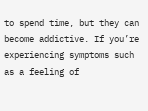to spend time, but they can become addictive. If you’re experiencing symptoms such as a feeling of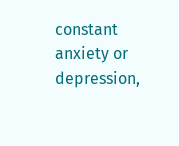constant anxiety or depression,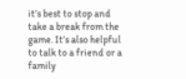it’s best to stop and take a break from the game. It’s also helpful to talk to a friend or a family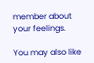member about your feelings.

You may also like